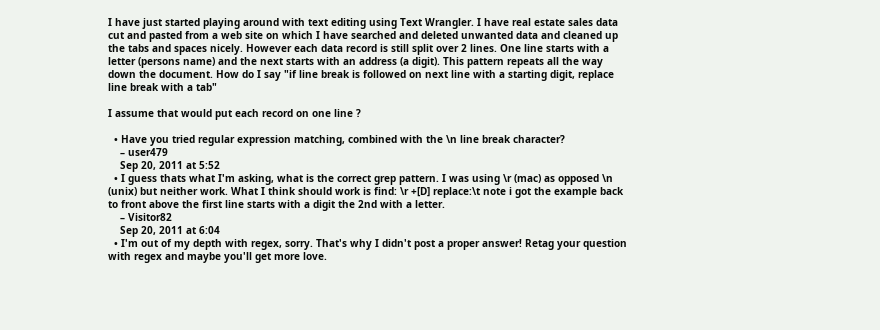I have just started playing around with text editing using Text Wrangler. I have real estate sales data cut and pasted from a web site on which I have searched and deleted unwanted data and cleaned up the tabs and spaces nicely. However each data record is still split over 2 lines. One line starts with a letter (persons name) and the next starts with an address (a digit). This pattern repeats all the way down the document. How do I say "if line break is followed on next line with a starting digit, replace line break with a tab"

I assume that would put each record on one line ?

  • Have you tried regular expression matching, combined with the \n line break character?
    – user479
    Sep 20, 2011 at 5:52
  • I guess thats what I'm asking, what is the correct grep pattern. I was using \r (mac) as opposed \n (unix) but neither work. What I think should work is find: \r +[D] replace:\t note i got the example back to front above the first line starts with a digit the 2nd with a letter.
    – Visitor82
    Sep 20, 2011 at 6:04
  • I'm out of my depth with regex, sorry. That's why I didn't post a proper answer! Retag your question with regex and maybe you'll get more love.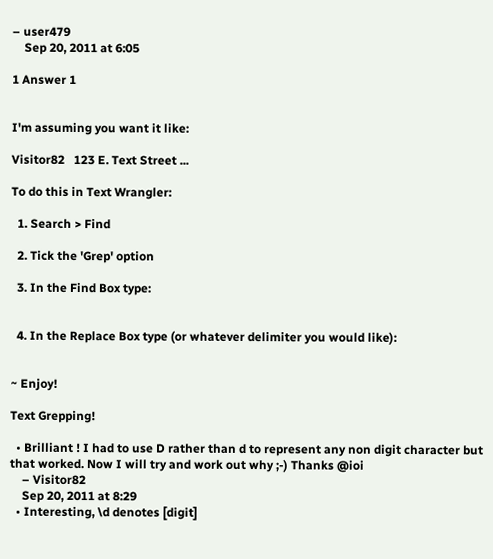– user479
    Sep 20, 2011 at 6:05

1 Answer 1


I'm assuming you want it like:

Visitor82   123 E. Text Street ...

To do this in Text Wrangler:

  1. Search > Find

  2. Tick the 'Grep' option

  3. In the Find Box type:


  4. In the Replace Box type (or whatever delimiter you would like):


~ Enjoy!

Text Grepping!

  • Brilliant ! I had to use D rather than d to represent any non digit character but that worked. Now I will try and work out why ;-) Thanks @ioi
    – Visitor82
    Sep 20, 2011 at 8:29
  • Interesting, \d denotes [digit]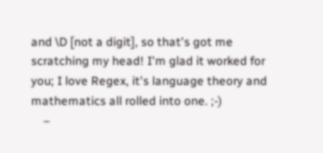and \D [not a digit], so that's got me scratching my head! I'm glad it worked for you; I love Regex, it's language theory and mathematics all rolled into one. ;-)
    –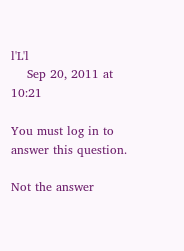l'L'l
    Sep 20, 2011 at 10:21

You must log in to answer this question.

Not the answer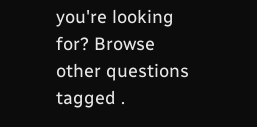you're looking for? Browse other questions tagged .